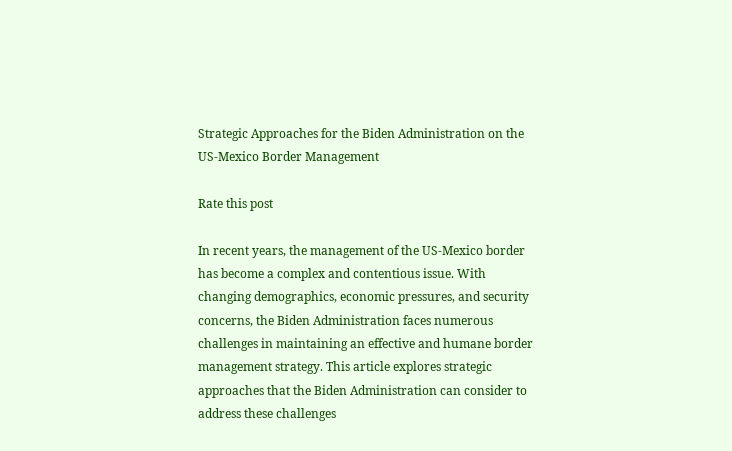Strategic Approaches for the Biden Administration on the US-Mexico Border Management

Rate this post

In recent years, the management of the US-Mexico border has become a complex and contentious issue. With changing demographics, economic pressures, and security concerns, the Biden Administration faces numerous challenges in maintaining an effective and humane border management strategy. This article explores strategic approaches that the Biden Administration can consider to address these challenges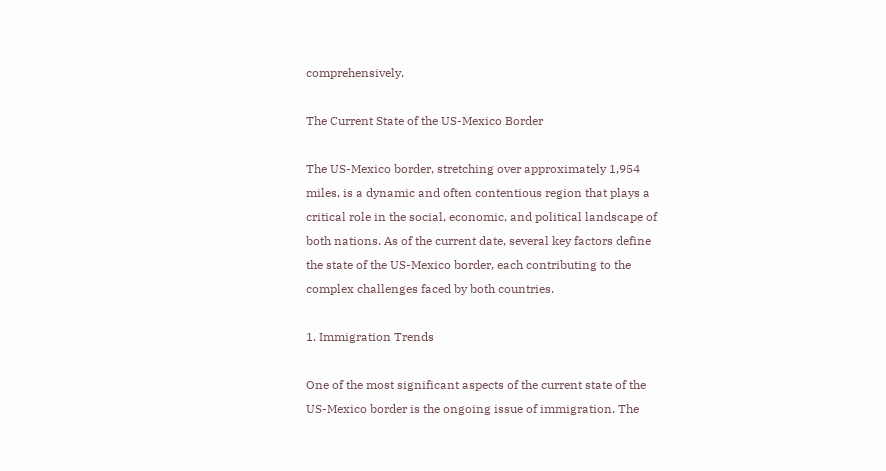comprehensively.

The Current State of the US-Mexico Border

The US-Mexico border, stretching over approximately 1,954 miles, is a dynamic and often contentious region that plays a critical role in the social, economic, and political landscape of both nations. As of the current date, several key factors define the state of the US-Mexico border, each contributing to the complex challenges faced by both countries.

1. Immigration Trends

One of the most significant aspects of the current state of the US-Mexico border is the ongoing issue of immigration. The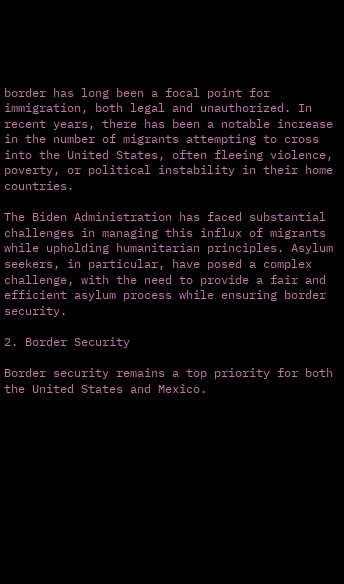border has long been a focal point for immigration, both legal and unauthorized. In recent years, there has been a notable increase in the number of migrants attempting to cross into the United States, often fleeing violence, poverty, or political instability in their home countries.

The Biden Administration has faced substantial challenges in managing this influx of migrants while upholding humanitarian principles. Asylum seekers, in particular, have posed a complex challenge, with the need to provide a fair and efficient asylum process while ensuring border security.

2. Border Security

Border security remains a top priority for both the United States and Mexico.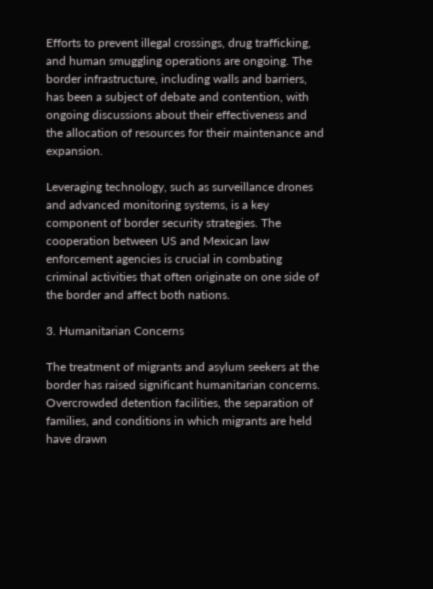Efforts to prevent illegal crossings, drug trafficking, and human smuggling operations are ongoing. The border infrastructure, including walls and barriers, has been a subject of debate and contention, with ongoing discussions about their effectiveness and the allocation of resources for their maintenance and expansion.

Leveraging technology, such as surveillance drones and advanced monitoring systems, is a key component of border security strategies. The cooperation between US and Mexican law enforcement agencies is crucial in combating criminal activities that often originate on one side of the border and affect both nations.

3. Humanitarian Concerns

The treatment of migrants and asylum seekers at the border has raised significant humanitarian concerns. Overcrowded detention facilities, the separation of families, and conditions in which migrants are held have drawn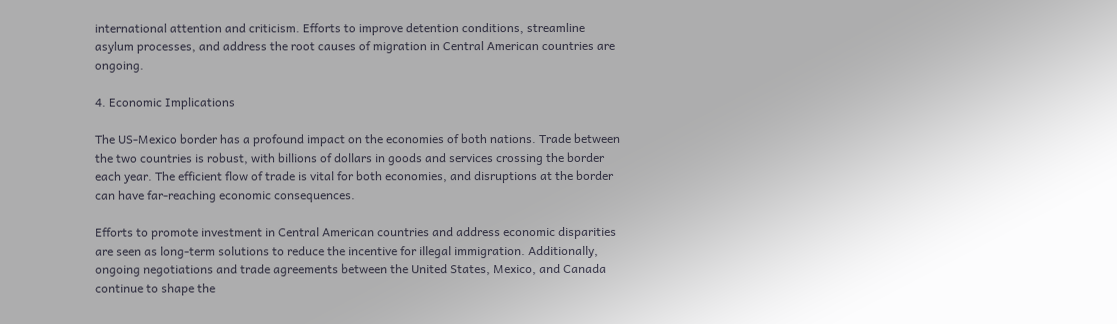international attention and criticism. Efforts to improve detention conditions, streamline asylum processes, and address the root causes of migration in Central American countries are ongoing.

4. Economic Implications

The US-Mexico border has a profound impact on the economies of both nations. Trade between the two countries is robust, with billions of dollars in goods and services crossing the border each year. The efficient flow of trade is vital for both economies, and disruptions at the border can have far-reaching economic consequences.

Efforts to promote investment in Central American countries and address economic disparities are seen as long-term solutions to reduce the incentive for illegal immigration. Additionally, ongoing negotiations and trade agreements between the United States, Mexico, and Canada continue to shape the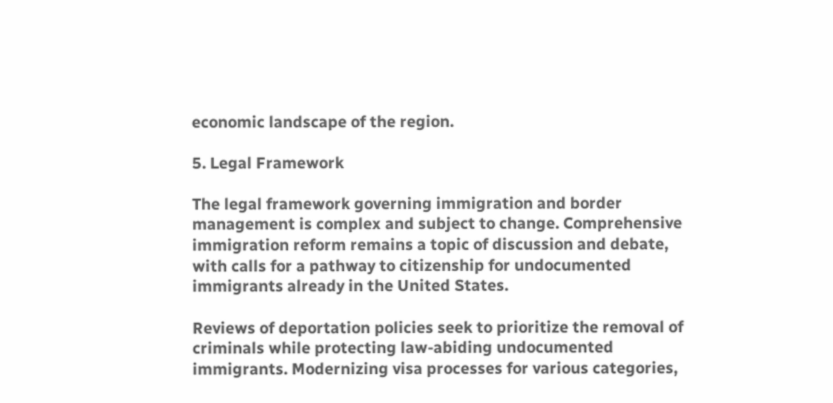economic landscape of the region.

5. Legal Framework

The legal framework governing immigration and border management is complex and subject to change. Comprehensive immigration reform remains a topic of discussion and debate, with calls for a pathway to citizenship for undocumented immigrants already in the United States.

Reviews of deportation policies seek to prioritize the removal of criminals while protecting law-abiding undocumented immigrants. Modernizing visa processes for various categories,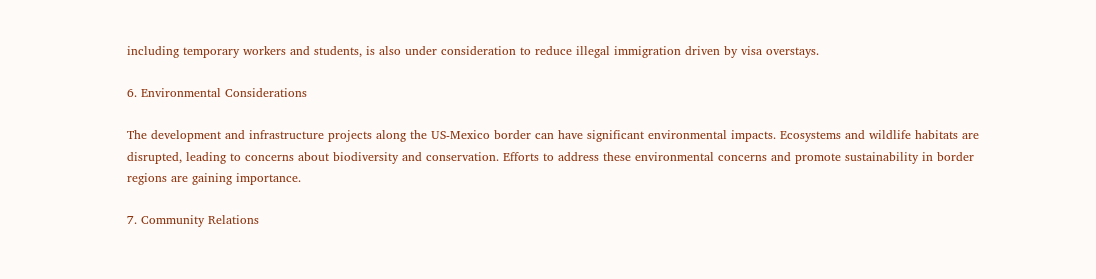including temporary workers and students, is also under consideration to reduce illegal immigration driven by visa overstays.

6. Environmental Considerations

The development and infrastructure projects along the US-Mexico border can have significant environmental impacts. Ecosystems and wildlife habitats are disrupted, leading to concerns about biodiversity and conservation. Efforts to address these environmental concerns and promote sustainability in border regions are gaining importance.

7. Community Relations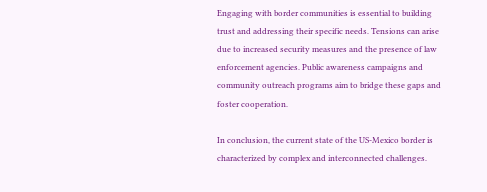Engaging with border communities is essential to building trust and addressing their specific needs. Tensions can arise due to increased security measures and the presence of law enforcement agencies. Public awareness campaigns and community outreach programs aim to bridge these gaps and foster cooperation.

In conclusion, the current state of the US-Mexico border is characterized by complex and interconnected challenges.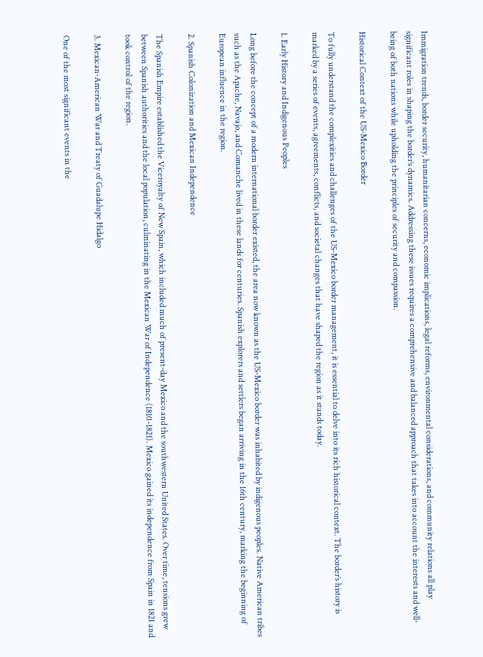Immigration trends, border security, humanitarian concerns, economic implications, legal reforms, environmental considerations, and community relations all play significant roles in shaping the border’s dynamics. Addressing these issues requires a comprehensive and balanced approach that takes into account the interests and well-being of both nations while upholding the principles of security and compassion.

Historical Context of the US-Mexico Border

To fully understand the complexities and challenges of the US-Mexico border management, it is essential to delve into its rich historical context. The border’s history is marked by a series of events, agreements, conflicts, and societal changes that have shaped the region as it stands today.

1. Early History and Indigenous Peoples

Long before the concept of a modern international border existed, the area now known as the US-Mexico border was inhabited by indigenous peoples. Native American tribes such as the Apache, Navajo, and Comanche lived in these lands for centuries. Spanish explorers and settlers began arriving in the 16th century, marking the beginning of European influence in the region.

2. Spanish Colonization and Mexican Independence

The Spanish Empire established the Viceroyalty of New Spain, which included much of present-day Mexico and the southwestern United States. Over time, tensions grew between Spanish authorities and the local population, culminating in the Mexican War of Independence (1810-1821). Mexico gained its independence from Spain in 1821 and took control of the region.

3. Mexican-American War and Treaty of Guadalupe Hidalgo

One of the most significant events in the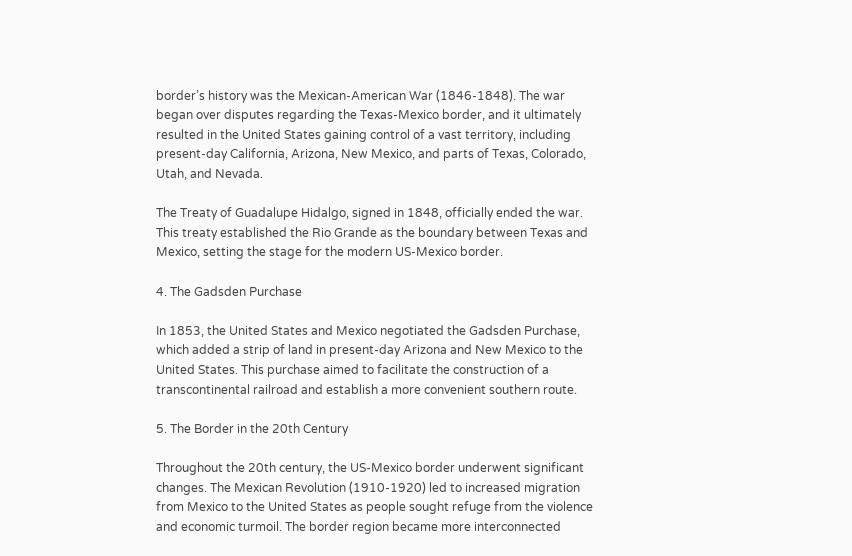border’s history was the Mexican-American War (1846-1848). The war began over disputes regarding the Texas-Mexico border, and it ultimately resulted in the United States gaining control of a vast territory, including present-day California, Arizona, New Mexico, and parts of Texas, Colorado, Utah, and Nevada.

The Treaty of Guadalupe Hidalgo, signed in 1848, officially ended the war. This treaty established the Rio Grande as the boundary between Texas and Mexico, setting the stage for the modern US-Mexico border.

4. The Gadsden Purchase

In 1853, the United States and Mexico negotiated the Gadsden Purchase, which added a strip of land in present-day Arizona and New Mexico to the United States. This purchase aimed to facilitate the construction of a transcontinental railroad and establish a more convenient southern route.

5. The Border in the 20th Century

Throughout the 20th century, the US-Mexico border underwent significant changes. The Mexican Revolution (1910-1920) led to increased migration from Mexico to the United States as people sought refuge from the violence and economic turmoil. The border region became more interconnected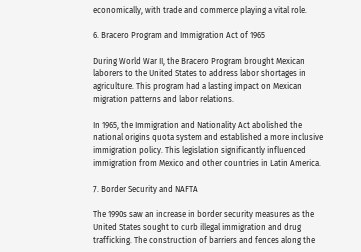economically, with trade and commerce playing a vital role.

6. Bracero Program and Immigration Act of 1965

During World War II, the Bracero Program brought Mexican laborers to the United States to address labor shortages in agriculture. This program had a lasting impact on Mexican migration patterns and labor relations.

In 1965, the Immigration and Nationality Act abolished the national origins quota system and established a more inclusive immigration policy. This legislation significantly influenced immigration from Mexico and other countries in Latin America.

7. Border Security and NAFTA

The 1990s saw an increase in border security measures as the United States sought to curb illegal immigration and drug trafficking. The construction of barriers and fences along the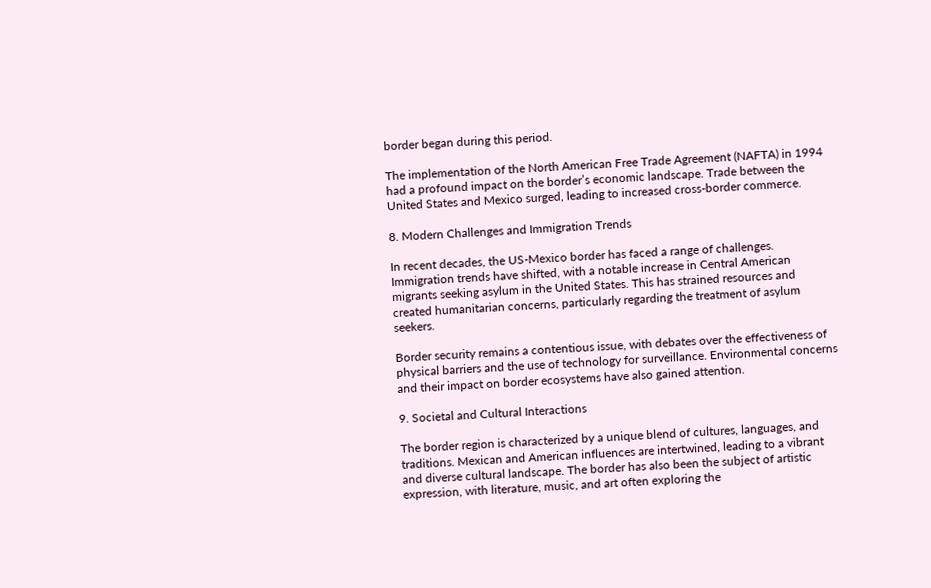border began during this period.

The implementation of the North American Free Trade Agreement (NAFTA) in 1994 had a profound impact on the border’s economic landscape. Trade between the United States and Mexico surged, leading to increased cross-border commerce.

8. Modern Challenges and Immigration Trends

In recent decades, the US-Mexico border has faced a range of challenges. Immigration trends have shifted, with a notable increase in Central American migrants seeking asylum in the United States. This has strained resources and created humanitarian concerns, particularly regarding the treatment of asylum seekers.

Border security remains a contentious issue, with debates over the effectiveness of physical barriers and the use of technology for surveillance. Environmental concerns and their impact on border ecosystems have also gained attention.

9. Societal and Cultural Interactions

The border region is characterized by a unique blend of cultures, languages, and traditions. Mexican and American influences are intertwined, leading to a vibrant and diverse cultural landscape. The border has also been the subject of artistic expression, with literature, music, and art often exploring the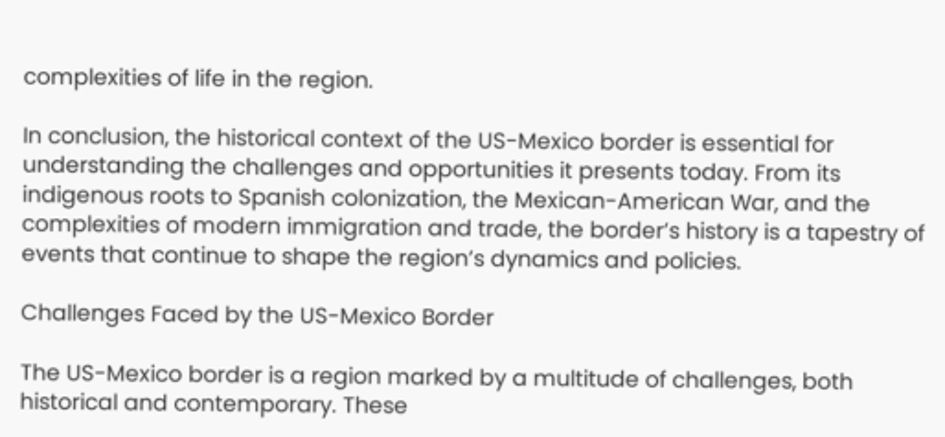complexities of life in the region.

In conclusion, the historical context of the US-Mexico border is essential for understanding the challenges and opportunities it presents today. From its indigenous roots to Spanish colonization, the Mexican-American War, and the complexities of modern immigration and trade, the border’s history is a tapestry of events that continue to shape the region’s dynamics and policies.

Challenges Faced by the US-Mexico Border

The US-Mexico border is a region marked by a multitude of challenges, both historical and contemporary. These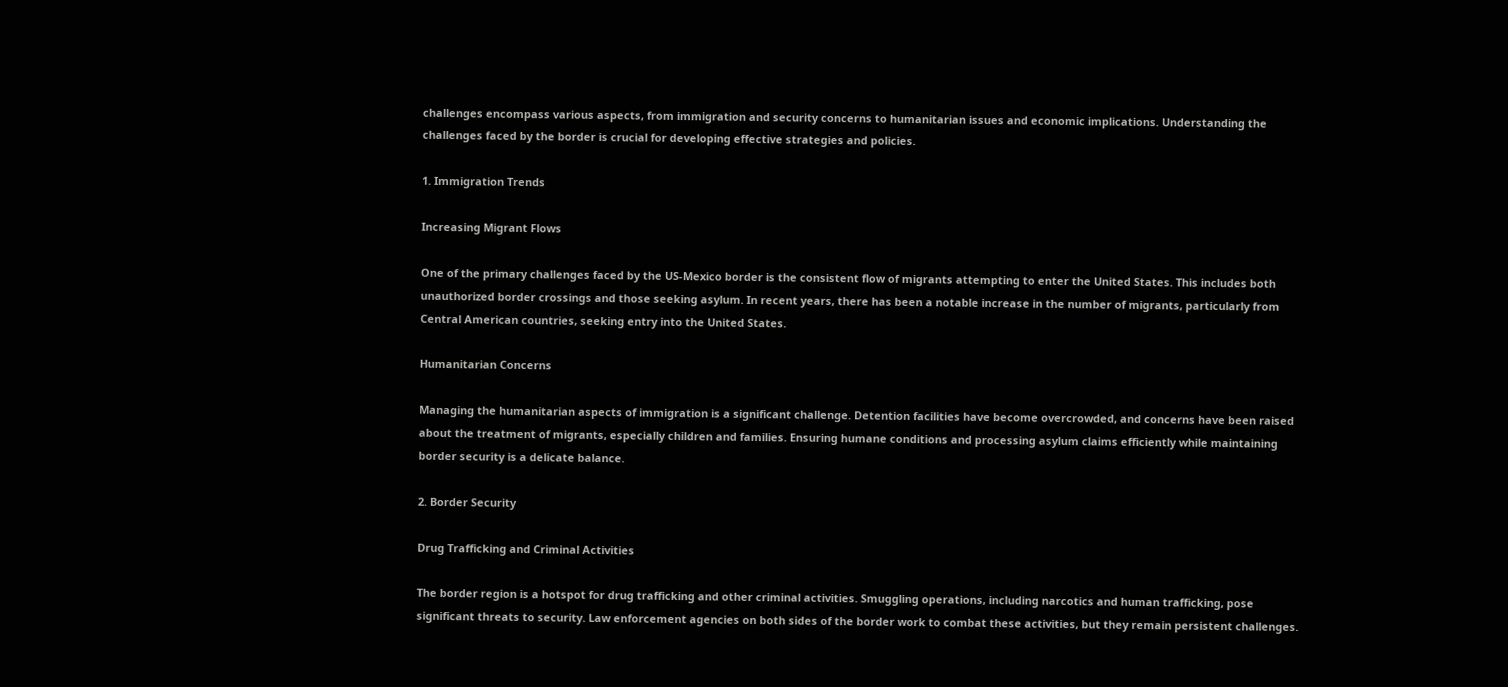challenges encompass various aspects, from immigration and security concerns to humanitarian issues and economic implications. Understanding the challenges faced by the border is crucial for developing effective strategies and policies.

1. Immigration Trends

Increasing Migrant Flows

One of the primary challenges faced by the US-Mexico border is the consistent flow of migrants attempting to enter the United States. This includes both unauthorized border crossings and those seeking asylum. In recent years, there has been a notable increase in the number of migrants, particularly from Central American countries, seeking entry into the United States.

Humanitarian Concerns

Managing the humanitarian aspects of immigration is a significant challenge. Detention facilities have become overcrowded, and concerns have been raised about the treatment of migrants, especially children and families. Ensuring humane conditions and processing asylum claims efficiently while maintaining border security is a delicate balance.

2. Border Security

Drug Trafficking and Criminal Activities

The border region is a hotspot for drug trafficking and other criminal activities. Smuggling operations, including narcotics and human trafficking, pose significant threats to security. Law enforcement agencies on both sides of the border work to combat these activities, but they remain persistent challenges.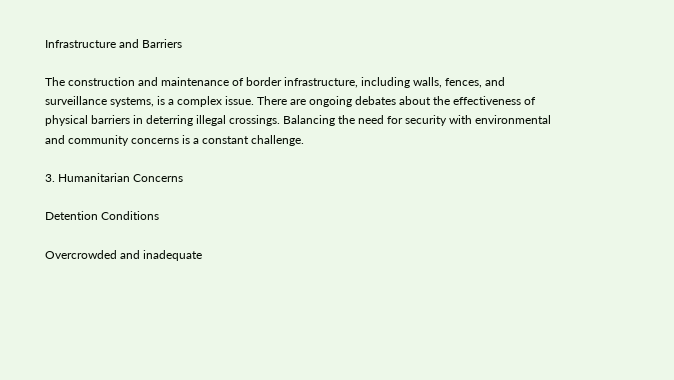Infrastructure and Barriers

The construction and maintenance of border infrastructure, including walls, fences, and surveillance systems, is a complex issue. There are ongoing debates about the effectiveness of physical barriers in deterring illegal crossings. Balancing the need for security with environmental and community concerns is a constant challenge.

3. Humanitarian Concerns

Detention Conditions

Overcrowded and inadequate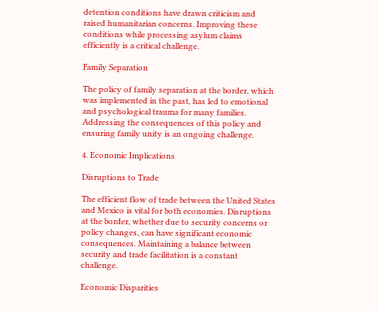detention conditions have drawn criticism and raised humanitarian concerns. Improving these conditions while processing asylum claims efficiently is a critical challenge.

Family Separation

The policy of family separation at the border, which was implemented in the past, has led to emotional and psychological trauma for many families. Addressing the consequences of this policy and ensuring family unity is an ongoing challenge.

4. Economic Implications

Disruptions to Trade

The efficient flow of trade between the United States and Mexico is vital for both economies. Disruptions at the border, whether due to security concerns or policy changes, can have significant economic consequences. Maintaining a balance between security and trade facilitation is a constant challenge.

Economic Disparities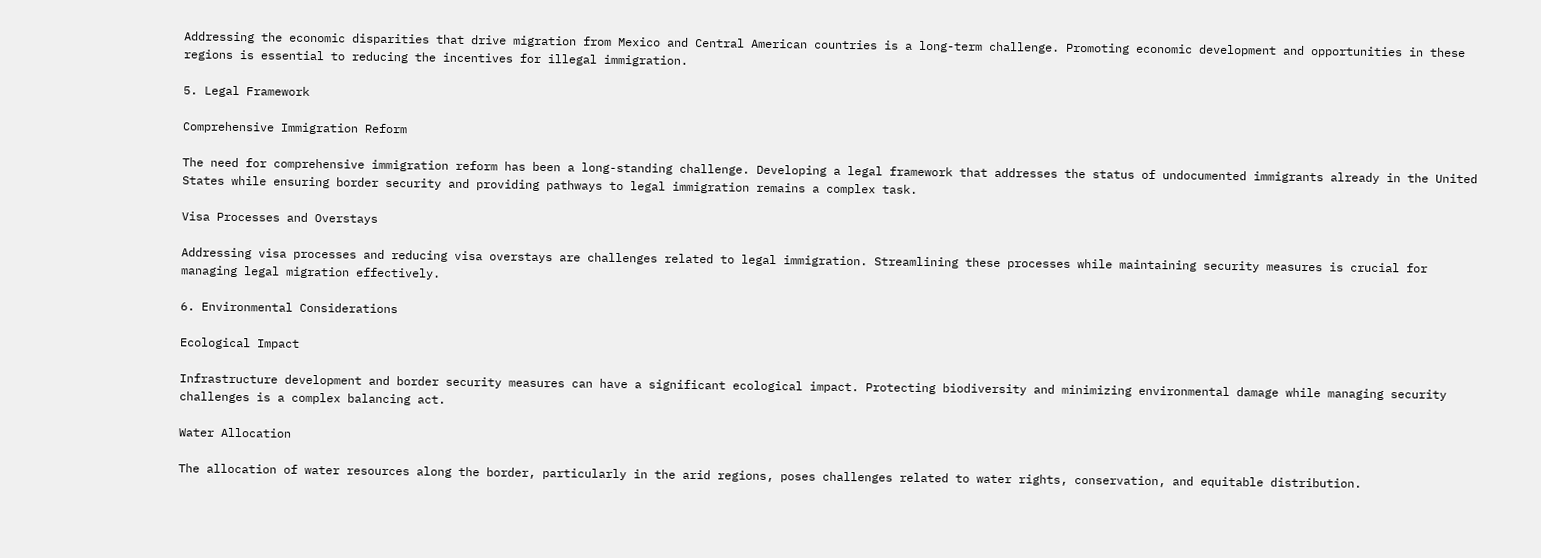Addressing the economic disparities that drive migration from Mexico and Central American countries is a long-term challenge. Promoting economic development and opportunities in these regions is essential to reducing the incentives for illegal immigration.

5. Legal Framework

Comprehensive Immigration Reform

The need for comprehensive immigration reform has been a long-standing challenge. Developing a legal framework that addresses the status of undocumented immigrants already in the United States while ensuring border security and providing pathways to legal immigration remains a complex task.

Visa Processes and Overstays

Addressing visa processes and reducing visa overstays are challenges related to legal immigration. Streamlining these processes while maintaining security measures is crucial for managing legal migration effectively.

6. Environmental Considerations

Ecological Impact

Infrastructure development and border security measures can have a significant ecological impact. Protecting biodiversity and minimizing environmental damage while managing security challenges is a complex balancing act.

Water Allocation

The allocation of water resources along the border, particularly in the arid regions, poses challenges related to water rights, conservation, and equitable distribution.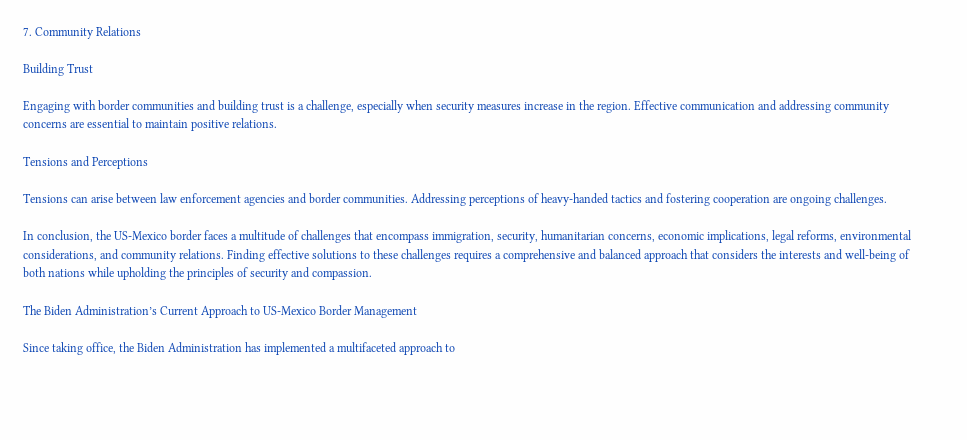7. Community Relations

Building Trust

Engaging with border communities and building trust is a challenge, especially when security measures increase in the region. Effective communication and addressing community concerns are essential to maintain positive relations.

Tensions and Perceptions

Tensions can arise between law enforcement agencies and border communities. Addressing perceptions of heavy-handed tactics and fostering cooperation are ongoing challenges.

In conclusion, the US-Mexico border faces a multitude of challenges that encompass immigration, security, humanitarian concerns, economic implications, legal reforms, environmental considerations, and community relations. Finding effective solutions to these challenges requires a comprehensive and balanced approach that considers the interests and well-being of both nations while upholding the principles of security and compassion.

The Biden Administration’s Current Approach to US-Mexico Border Management

Since taking office, the Biden Administration has implemented a multifaceted approach to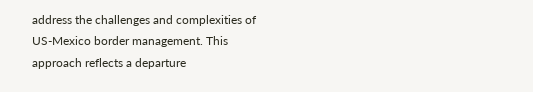address the challenges and complexities of US-Mexico border management. This approach reflects a departure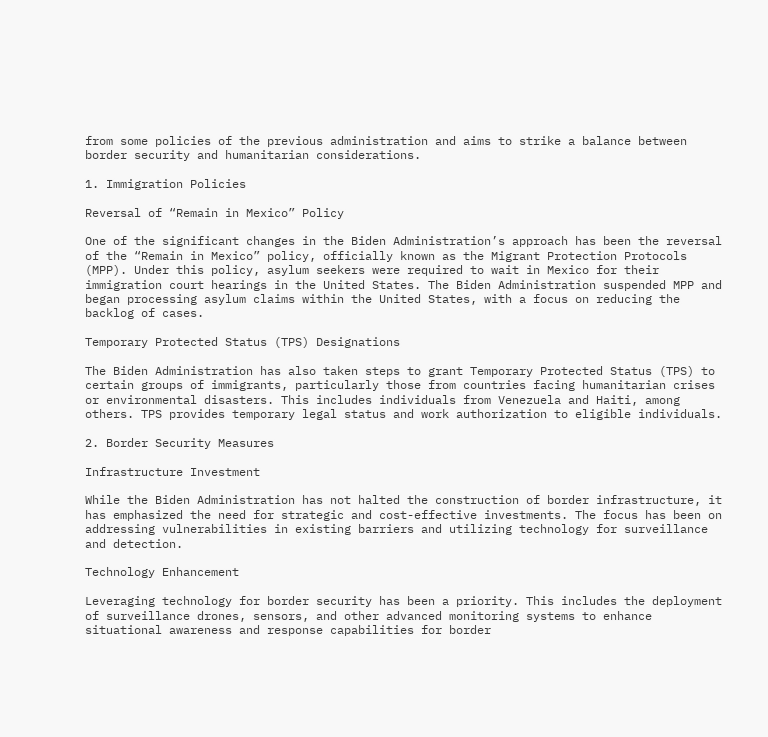from some policies of the previous administration and aims to strike a balance between border security and humanitarian considerations.

1. Immigration Policies

Reversal of “Remain in Mexico” Policy

One of the significant changes in the Biden Administration’s approach has been the reversal of the “Remain in Mexico” policy, officially known as the Migrant Protection Protocols (MPP). Under this policy, asylum seekers were required to wait in Mexico for their immigration court hearings in the United States. The Biden Administration suspended MPP and began processing asylum claims within the United States, with a focus on reducing the backlog of cases.

Temporary Protected Status (TPS) Designations

The Biden Administration has also taken steps to grant Temporary Protected Status (TPS) to certain groups of immigrants, particularly those from countries facing humanitarian crises or environmental disasters. This includes individuals from Venezuela and Haiti, among others. TPS provides temporary legal status and work authorization to eligible individuals.

2. Border Security Measures

Infrastructure Investment

While the Biden Administration has not halted the construction of border infrastructure, it has emphasized the need for strategic and cost-effective investments. The focus has been on addressing vulnerabilities in existing barriers and utilizing technology for surveillance and detection.

Technology Enhancement

Leveraging technology for border security has been a priority. This includes the deployment of surveillance drones, sensors, and other advanced monitoring systems to enhance situational awareness and response capabilities for border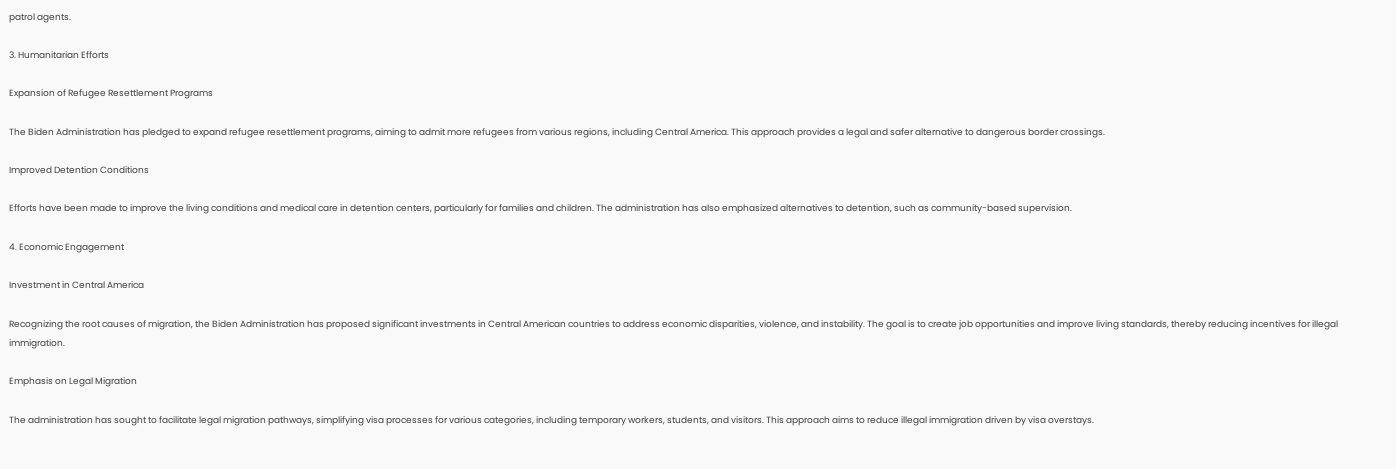patrol agents.

3. Humanitarian Efforts

Expansion of Refugee Resettlement Programs

The Biden Administration has pledged to expand refugee resettlement programs, aiming to admit more refugees from various regions, including Central America. This approach provides a legal and safer alternative to dangerous border crossings.

Improved Detention Conditions

Efforts have been made to improve the living conditions and medical care in detention centers, particularly for families and children. The administration has also emphasized alternatives to detention, such as community-based supervision.

4. Economic Engagement

Investment in Central America

Recognizing the root causes of migration, the Biden Administration has proposed significant investments in Central American countries to address economic disparities, violence, and instability. The goal is to create job opportunities and improve living standards, thereby reducing incentives for illegal immigration.

Emphasis on Legal Migration

The administration has sought to facilitate legal migration pathways, simplifying visa processes for various categories, including temporary workers, students, and visitors. This approach aims to reduce illegal immigration driven by visa overstays.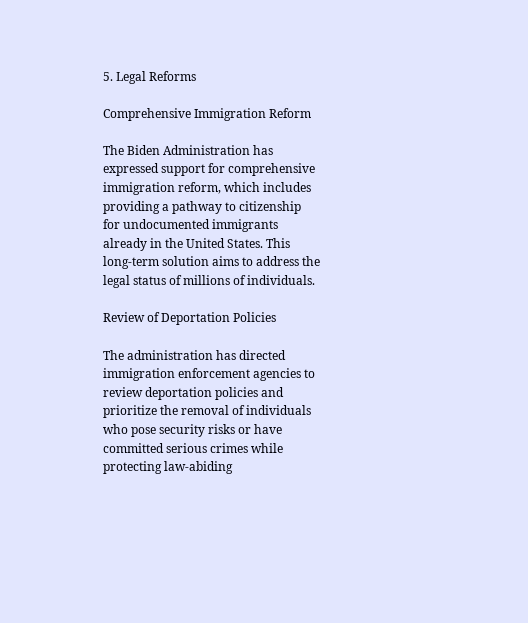5. Legal Reforms

Comprehensive Immigration Reform

The Biden Administration has expressed support for comprehensive immigration reform, which includes providing a pathway to citizenship for undocumented immigrants already in the United States. This long-term solution aims to address the legal status of millions of individuals.

Review of Deportation Policies

The administration has directed immigration enforcement agencies to review deportation policies and prioritize the removal of individuals who pose security risks or have committed serious crimes while protecting law-abiding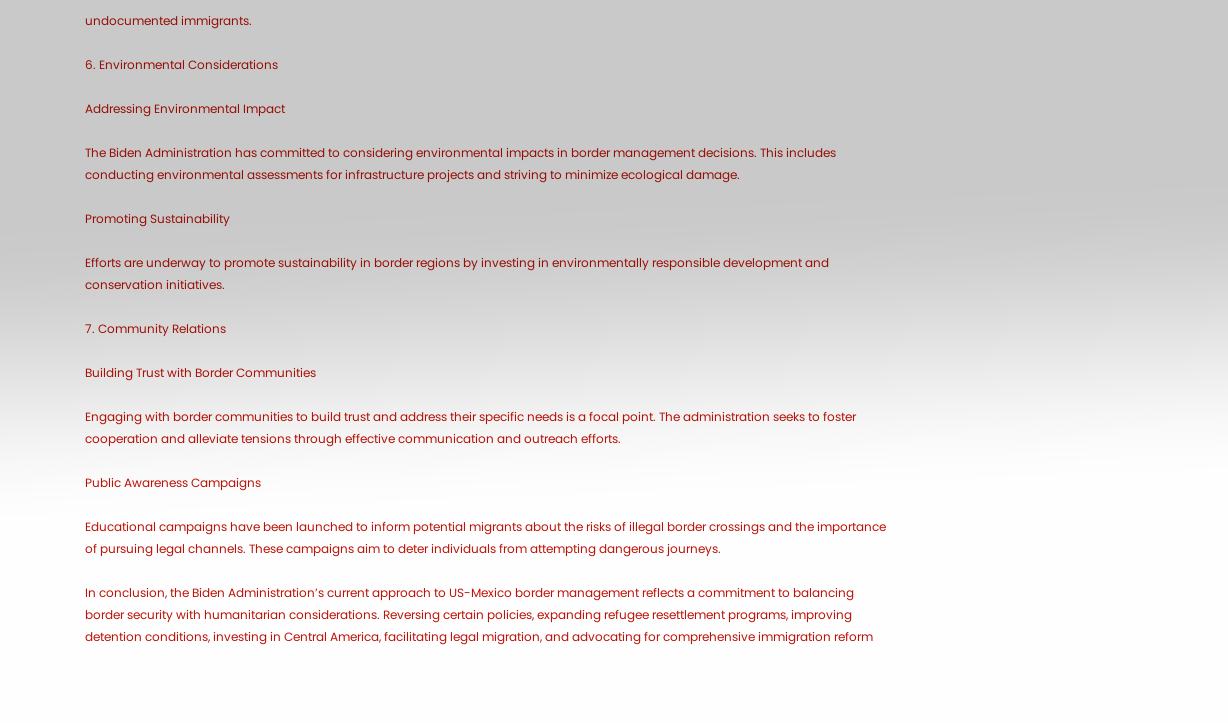undocumented immigrants.

6. Environmental Considerations

Addressing Environmental Impact

The Biden Administration has committed to considering environmental impacts in border management decisions. This includes conducting environmental assessments for infrastructure projects and striving to minimize ecological damage.

Promoting Sustainability

Efforts are underway to promote sustainability in border regions by investing in environmentally responsible development and conservation initiatives.

7. Community Relations

Building Trust with Border Communities

Engaging with border communities to build trust and address their specific needs is a focal point. The administration seeks to foster cooperation and alleviate tensions through effective communication and outreach efforts.

Public Awareness Campaigns

Educational campaigns have been launched to inform potential migrants about the risks of illegal border crossings and the importance of pursuing legal channels. These campaigns aim to deter individuals from attempting dangerous journeys.

In conclusion, the Biden Administration’s current approach to US-Mexico border management reflects a commitment to balancing border security with humanitarian considerations. Reversing certain policies, expanding refugee resettlement programs, improving detention conditions, investing in Central America, facilitating legal migration, and advocating for comprehensive immigration reform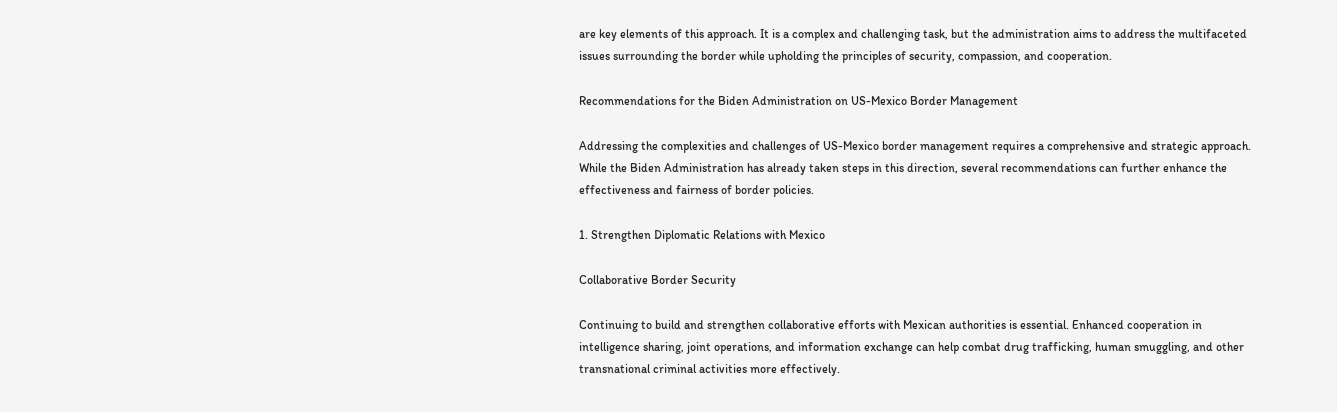are key elements of this approach. It is a complex and challenging task, but the administration aims to address the multifaceted issues surrounding the border while upholding the principles of security, compassion, and cooperation.

Recommendations for the Biden Administration on US-Mexico Border Management

Addressing the complexities and challenges of US-Mexico border management requires a comprehensive and strategic approach. While the Biden Administration has already taken steps in this direction, several recommendations can further enhance the effectiveness and fairness of border policies.

1. Strengthen Diplomatic Relations with Mexico

Collaborative Border Security

Continuing to build and strengthen collaborative efforts with Mexican authorities is essential. Enhanced cooperation in intelligence sharing, joint operations, and information exchange can help combat drug trafficking, human smuggling, and other transnational criminal activities more effectively.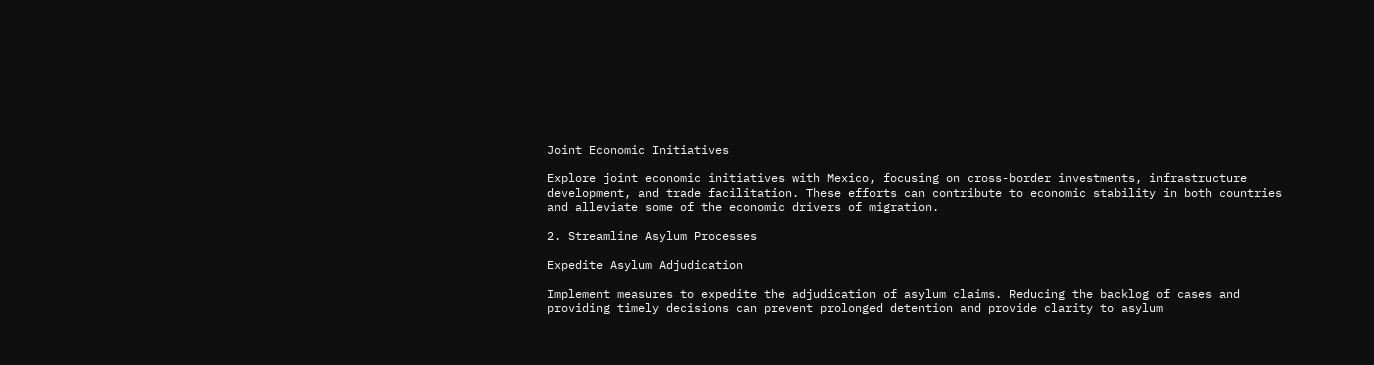Joint Economic Initiatives

Explore joint economic initiatives with Mexico, focusing on cross-border investments, infrastructure development, and trade facilitation. These efforts can contribute to economic stability in both countries and alleviate some of the economic drivers of migration.

2. Streamline Asylum Processes

Expedite Asylum Adjudication

Implement measures to expedite the adjudication of asylum claims. Reducing the backlog of cases and providing timely decisions can prevent prolonged detention and provide clarity to asylum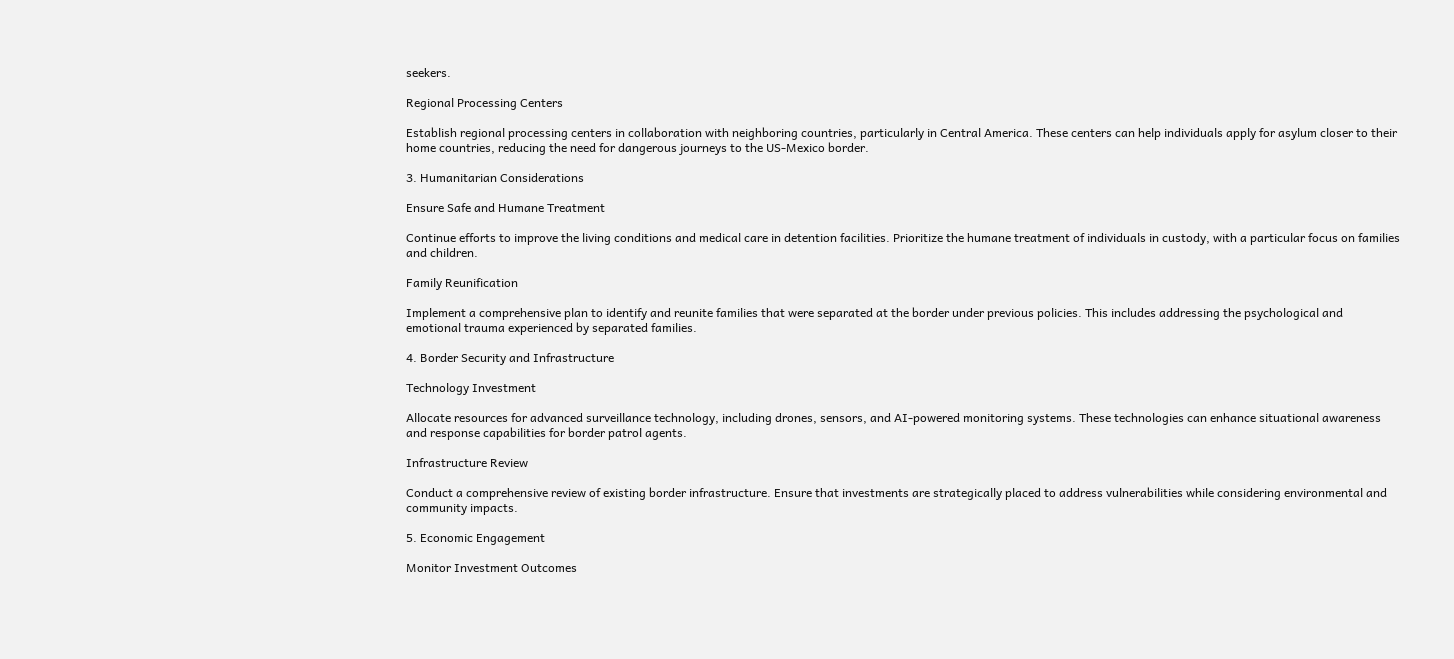seekers.

Regional Processing Centers

Establish regional processing centers in collaboration with neighboring countries, particularly in Central America. These centers can help individuals apply for asylum closer to their home countries, reducing the need for dangerous journeys to the US-Mexico border.

3. Humanitarian Considerations

Ensure Safe and Humane Treatment

Continue efforts to improve the living conditions and medical care in detention facilities. Prioritize the humane treatment of individuals in custody, with a particular focus on families and children.

Family Reunification

Implement a comprehensive plan to identify and reunite families that were separated at the border under previous policies. This includes addressing the psychological and emotional trauma experienced by separated families.

4. Border Security and Infrastructure

Technology Investment

Allocate resources for advanced surveillance technology, including drones, sensors, and AI-powered monitoring systems. These technologies can enhance situational awareness and response capabilities for border patrol agents.

Infrastructure Review

Conduct a comprehensive review of existing border infrastructure. Ensure that investments are strategically placed to address vulnerabilities while considering environmental and community impacts.

5. Economic Engagement

Monitor Investment Outcomes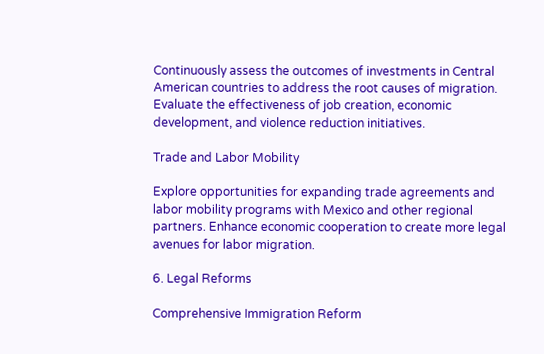Continuously assess the outcomes of investments in Central American countries to address the root causes of migration. Evaluate the effectiveness of job creation, economic development, and violence reduction initiatives.

Trade and Labor Mobility

Explore opportunities for expanding trade agreements and labor mobility programs with Mexico and other regional partners. Enhance economic cooperation to create more legal avenues for labor migration.

6. Legal Reforms

Comprehensive Immigration Reform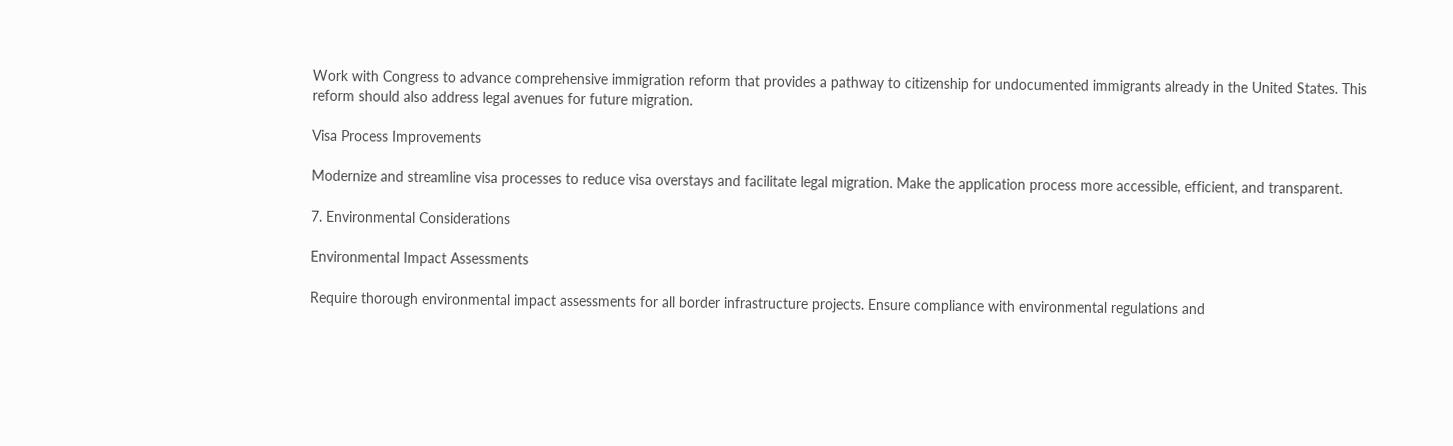Work with Congress to advance comprehensive immigration reform that provides a pathway to citizenship for undocumented immigrants already in the United States. This reform should also address legal avenues for future migration.

Visa Process Improvements

Modernize and streamline visa processes to reduce visa overstays and facilitate legal migration. Make the application process more accessible, efficient, and transparent.

7. Environmental Considerations

Environmental Impact Assessments

Require thorough environmental impact assessments for all border infrastructure projects. Ensure compliance with environmental regulations and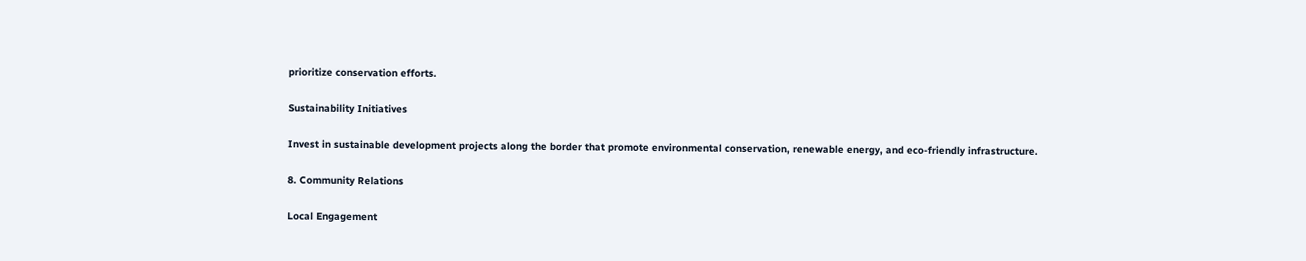prioritize conservation efforts.

Sustainability Initiatives

Invest in sustainable development projects along the border that promote environmental conservation, renewable energy, and eco-friendly infrastructure.

8. Community Relations

Local Engagement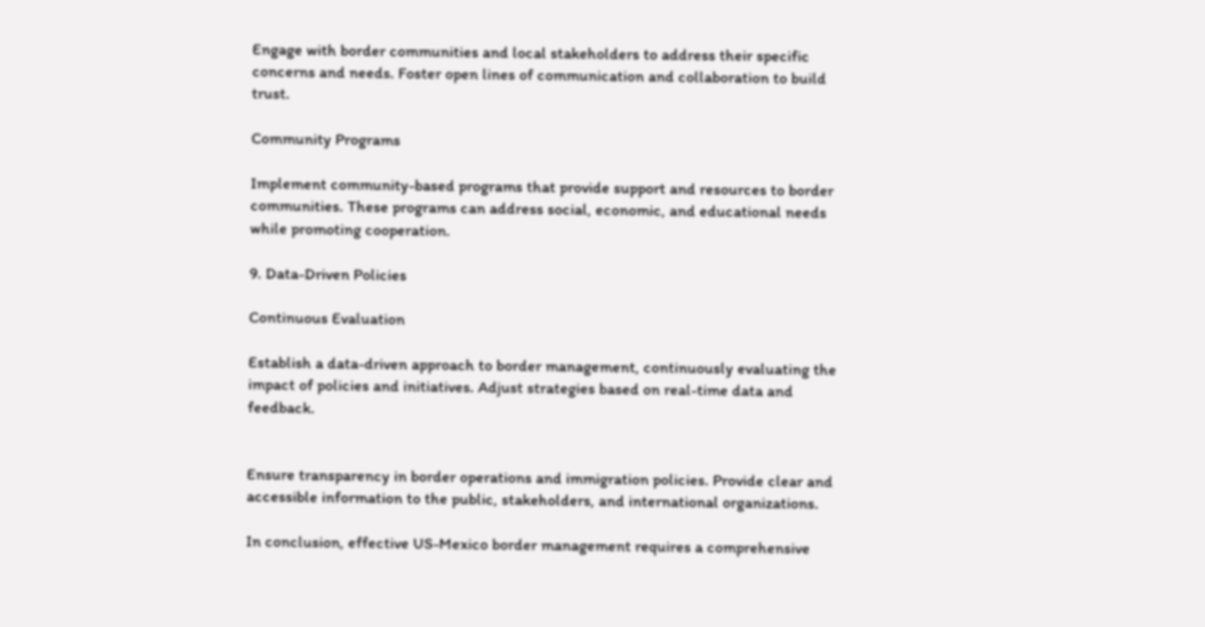Engage with border communities and local stakeholders to address their specific concerns and needs. Foster open lines of communication and collaboration to build trust.

Community Programs

Implement community-based programs that provide support and resources to border communities. These programs can address social, economic, and educational needs while promoting cooperation.

9. Data-Driven Policies

Continuous Evaluation

Establish a data-driven approach to border management, continuously evaluating the impact of policies and initiatives. Adjust strategies based on real-time data and feedback.


Ensure transparency in border operations and immigration policies. Provide clear and accessible information to the public, stakeholders, and international organizations.

In conclusion, effective US-Mexico border management requires a comprehensive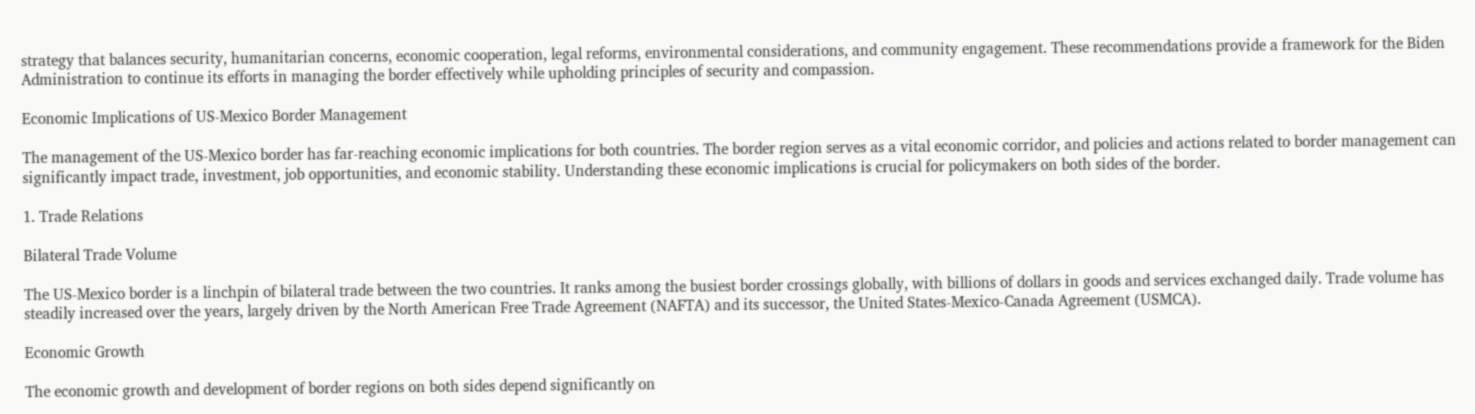strategy that balances security, humanitarian concerns, economic cooperation, legal reforms, environmental considerations, and community engagement. These recommendations provide a framework for the Biden Administration to continue its efforts in managing the border effectively while upholding principles of security and compassion.

Economic Implications of US-Mexico Border Management

The management of the US-Mexico border has far-reaching economic implications for both countries. The border region serves as a vital economic corridor, and policies and actions related to border management can significantly impact trade, investment, job opportunities, and economic stability. Understanding these economic implications is crucial for policymakers on both sides of the border.

1. Trade Relations

Bilateral Trade Volume

The US-Mexico border is a linchpin of bilateral trade between the two countries. It ranks among the busiest border crossings globally, with billions of dollars in goods and services exchanged daily. Trade volume has steadily increased over the years, largely driven by the North American Free Trade Agreement (NAFTA) and its successor, the United States-Mexico-Canada Agreement (USMCA).

Economic Growth

The economic growth and development of border regions on both sides depend significantly on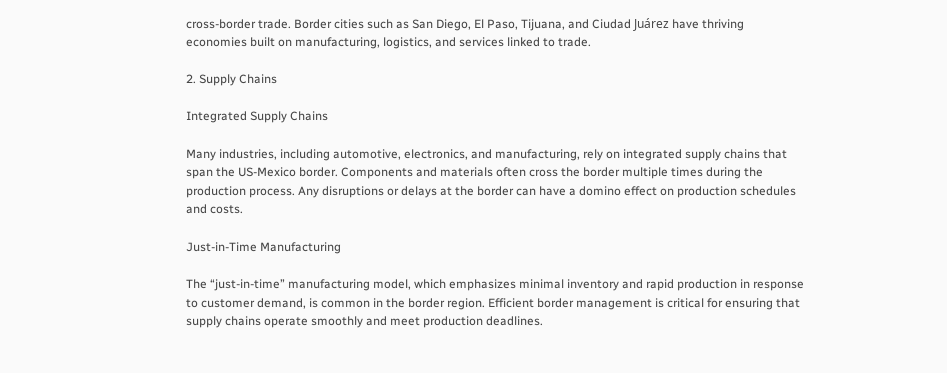cross-border trade. Border cities such as San Diego, El Paso, Tijuana, and Ciudad Juárez have thriving economies built on manufacturing, logistics, and services linked to trade.

2. Supply Chains

Integrated Supply Chains

Many industries, including automotive, electronics, and manufacturing, rely on integrated supply chains that span the US-Mexico border. Components and materials often cross the border multiple times during the production process. Any disruptions or delays at the border can have a domino effect on production schedules and costs.

Just-in-Time Manufacturing

The “just-in-time” manufacturing model, which emphasizes minimal inventory and rapid production in response to customer demand, is common in the border region. Efficient border management is critical for ensuring that supply chains operate smoothly and meet production deadlines.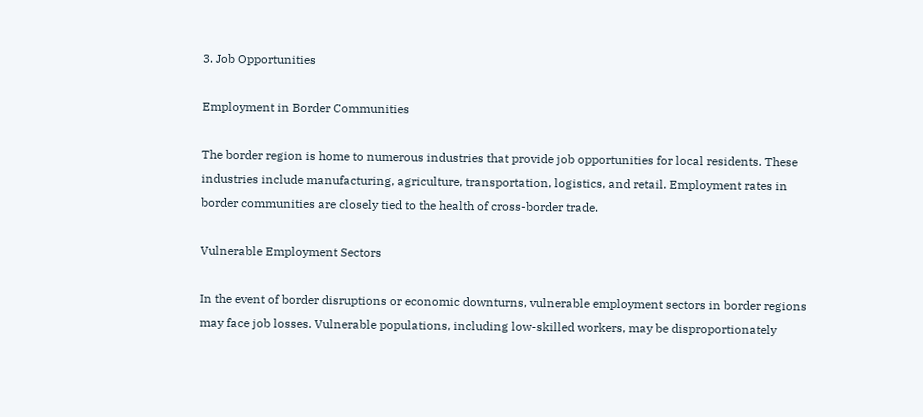3. Job Opportunities

Employment in Border Communities

The border region is home to numerous industries that provide job opportunities for local residents. These industries include manufacturing, agriculture, transportation, logistics, and retail. Employment rates in border communities are closely tied to the health of cross-border trade.

Vulnerable Employment Sectors

In the event of border disruptions or economic downturns, vulnerable employment sectors in border regions may face job losses. Vulnerable populations, including low-skilled workers, may be disproportionately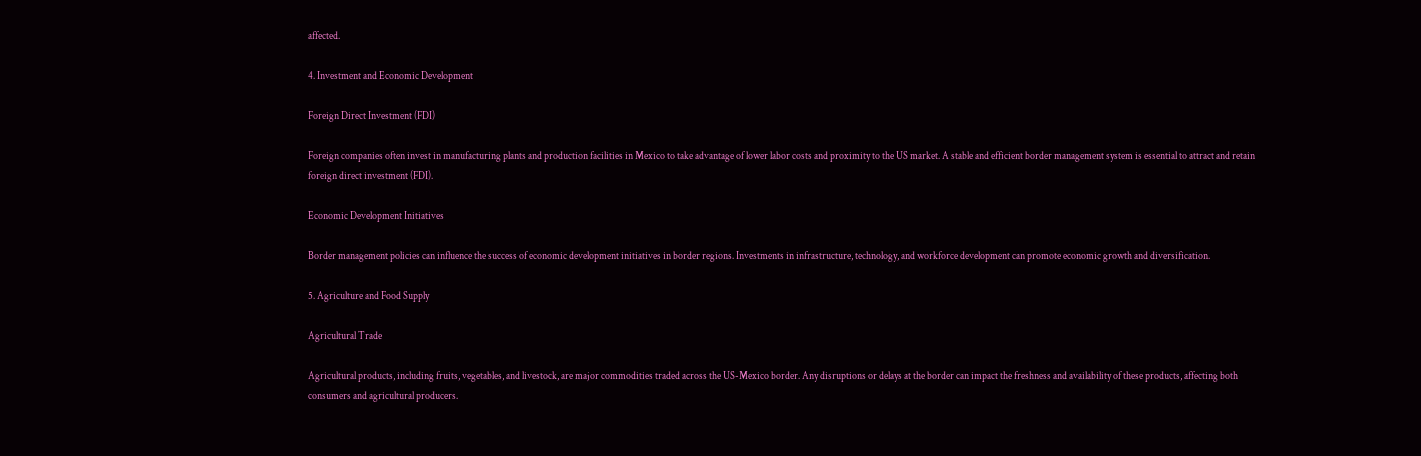affected.

4. Investment and Economic Development

Foreign Direct Investment (FDI)

Foreign companies often invest in manufacturing plants and production facilities in Mexico to take advantage of lower labor costs and proximity to the US market. A stable and efficient border management system is essential to attract and retain foreign direct investment (FDI).

Economic Development Initiatives

Border management policies can influence the success of economic development initiatives in border regions. Investments in infrastructure, technology, and workforce development can promote economic growth and diversification.

5. Agriculture and Food Supply

Agricultural Trade

Agricultural products, including fruits, vegetables, and livestock, are major commodities traded across the US-Mexico border. Any disruptions or delays at the border can impact the freshness and availability of these products, affecting both consumers and agricultural producers.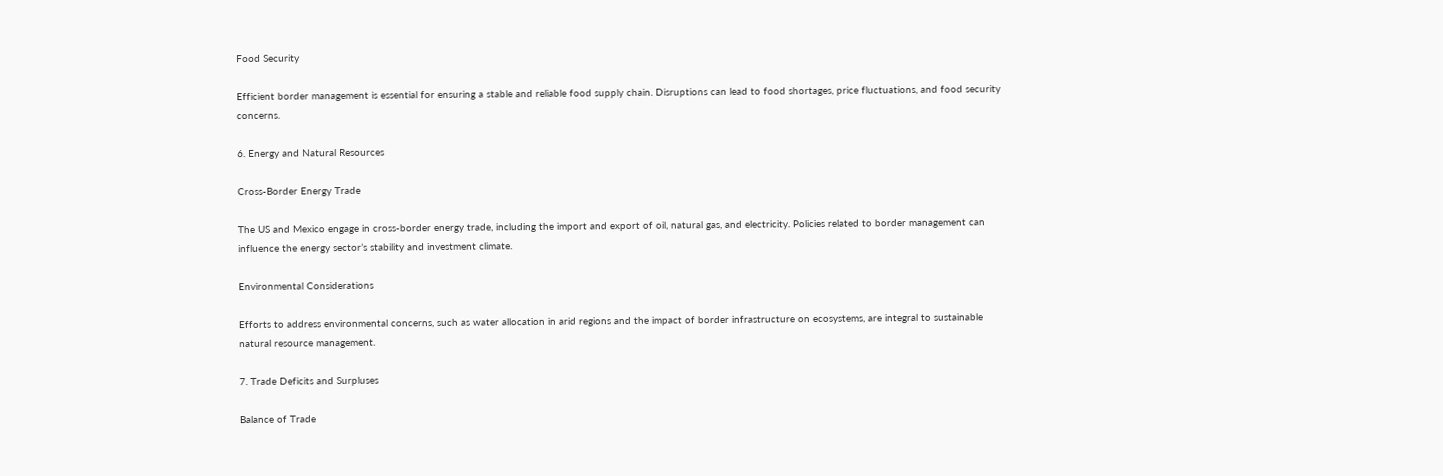Food Security

Efficient border management is essential for ensuring a stable and reliable food supply chain. Disruptions can lead to food shortages, price fluctuations, and food security concerns.

6. Energy and Natural Resources

Cross-Border Energy Trade

The US and Mexico engage in cross-border energy trade, including the import and export of oil, natural gas, and electricity. Policies related to border management can influence the energy sector’s stability and investment climate.

Environmental Considerations

Efforts to address environmental concerns, such as water allocation in arid regions and the impact of border infrastructure on ecosystems, are integral to sustainable natural resource management.

7. Trade Deficits and Surpluses

Balance of Trade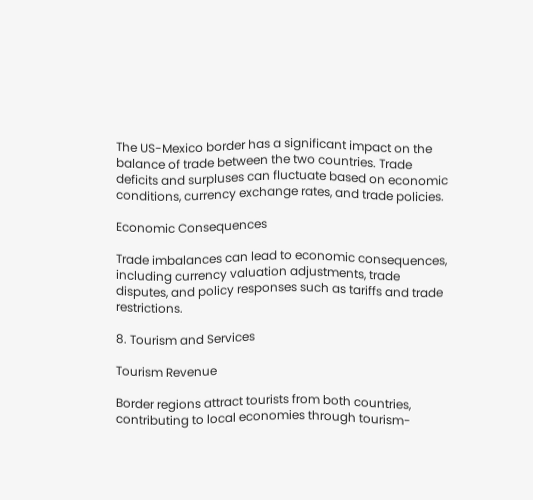The US-Mexico border has a significant impact on the balance of trade between the two countries. Trade deficits and surpluses can fluctuate based on economic conditions, currency exchange rates, and trade policies.

Economic Consequences

Trade imbalances can lead to economic consequences, including currency valuation adjustments, trade disputes, and policy responses such as tariffs and trade restrictions.

8. Tourism and Services

Tourism Revenue

Border regions attract tourists from both countries, contributing to local economies through tourism-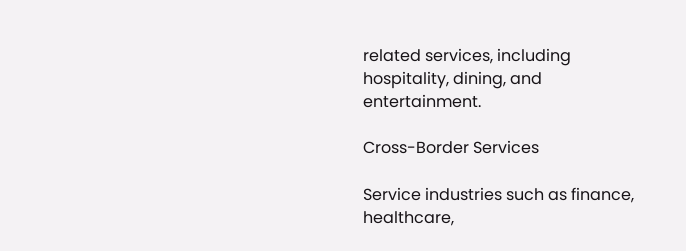related services, including hospitality, dining, and entertainment.

Cross-Border Services

Service industries such as finance, healthcare,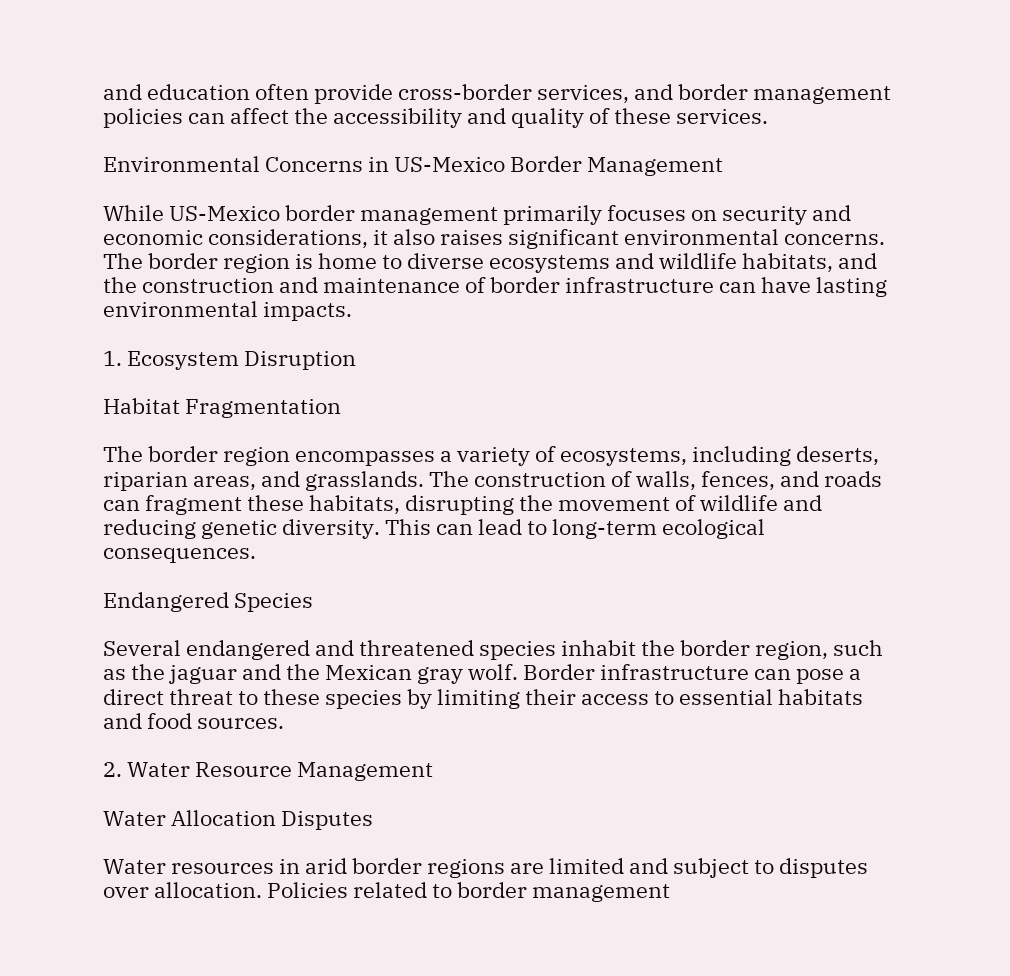and education often provide cross-border services, and border management policies can affect the accessibility and quality of these services.

Environmental Concerns in US-Mexico Border Management

While US-Mexico border management primarily focuses on security and economic considerations, it also raises significant environmental concerns. The border region is home to diverse ecosystems and wildlife habitats, and the construction and maintenance of border infrastructure can have lasting environmental impacts.

1. Ecosystem Disruption

Habitat Fragmentation

The border region encompasses a variety of ecosystems, including deserts, riparian areas, and grasslands. The construction of walls, fences, and roads can fragment these habitats, disrupting the movement of wildlife and reducing genetic diversity. This can lead to long-term ecological consequences.

Endangered Species

Several endangered and threatened species inhabit the border region, such as the jaguar and the Mexican gray wolf. Border infrastructure can pose a direct threat to these species by limiting their access to essential habitats and food sources.

2. Water Resource Management

Water Allocation Disputes

Water resources in arid border regions are limited and subject to disputes over allocation. Policies related to border management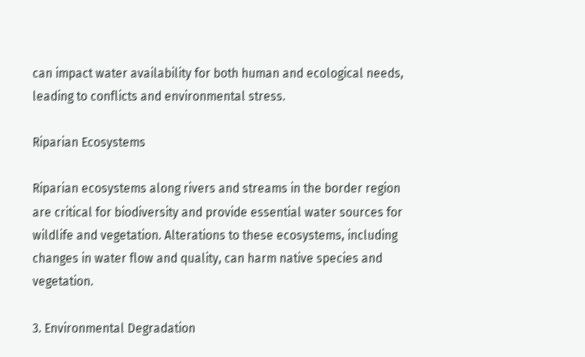can impact water availability for both human and ecological needs, leading to conflicts and environmental stress.

Riparian Ecosystems

Riparian ecosystems along rivers and streams in the border region are critical for biodiversity and provide essential water sources for wildlife and vegetation. Alterations to these ecosystems, including changes in water flow and quality, can harm native species and vegetation.

3. Environmental Degradation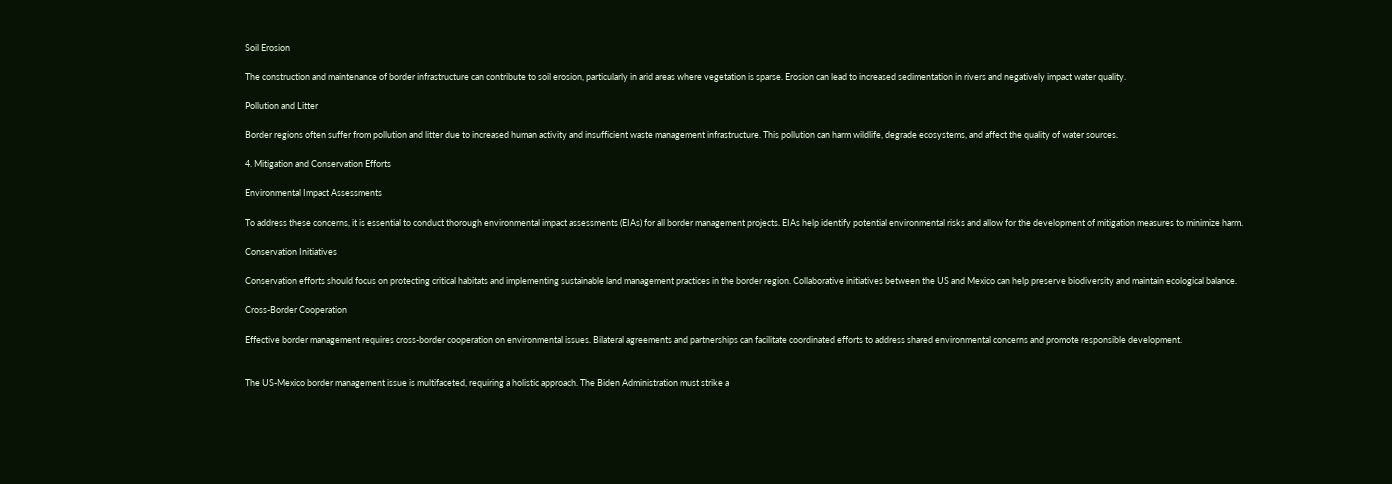Soil Erosion

The construction and maintenance of border infrastructure can contribute to soil erosion, particularly in arid areas where vegetation is sparse. Erosion can lead to increased sedimentation in rivers and negatively impact water quality.

Pollution and Litter

Border regions often suffer from pollution and litter due to increased human activity and insufficient waste management infrastructure. This pollution can harm wildlife, degrade ecosystems, and affect the quality of water sources.

4. Mitigation and Conservation Efforts

Environmental Impact Assessments

To address these concerns, it is essential to conduct thorough environmental impact assessments (EIAs) for all border management projects. EIAs help identify potential environmental risks and allow for the development of mitigation measures to minimize harm.

Conservation Initiatives

Conservation efforts should focus on protecting critical habitats and implementing sustainable land management practices in the border region. Collaborative initiatives between the US and Mexico can help preserve biodiversity and maintain ecological balance.

Cross-Border Cooperation

Effective border management requires cross-border cooperation on environmental issues. Bilateral agreements and partnerships can facilitate coordinated efforts to address shared environmental concerns and promote responsible development.


The US-Mexico border management issue is multifaceted, requiring a holistic approach. The Biden Administration must strike a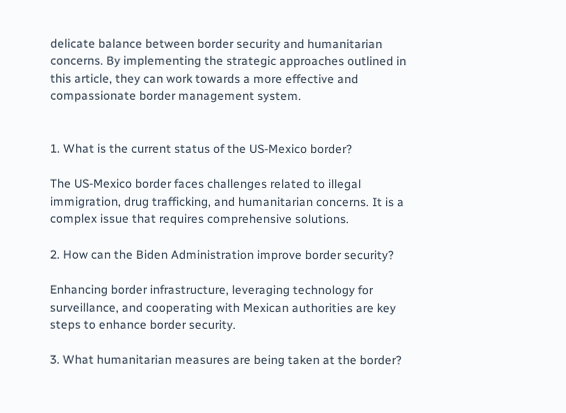delicate balance between border security and humanitarian concerns. By implementing the strategic approaches outlined in this article, they can work towards a more effective and compassionate border management system.


1. What is the current status of the US-Mexico border?

The US-Mexico border faces challenges related to illegal immigration, drug trafficking, and humanitarian concerns. It is a complex issue that requires comprehensive solutions.

2. How can the Biden Administration improve border security?

Enhancing border infrastructure, leveraging technology for surveillance, and cooperating with Mexican authorities are key steps to enhance border security.

3. What humanitarian measures are being taken at the border?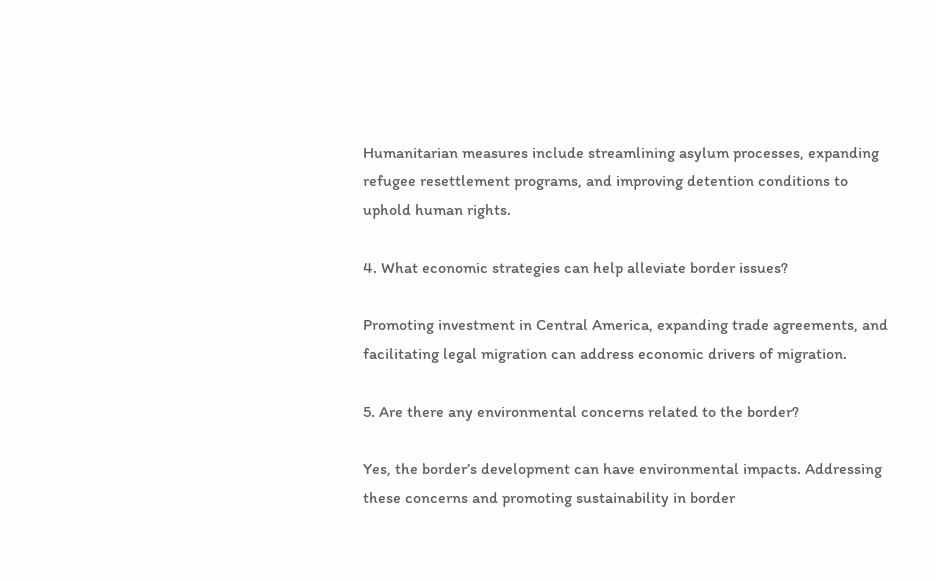Humanitarian measures include streamlining asylum processes, expanding refugee resettlement programs, and improving detention conditions to uphold human rights.

4. What economic strategies can help alleviate border issues?

Promoting investment in Central America, expanding trade agreements, and facilitating legal migration can address economic drivers of migration.

5. Are there any environmental concerns related to the border?

Yes, the border’s development can have environmental impacts. Addressing these concerns and promoting sustainability in border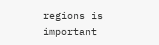regions is important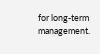for long-term management.